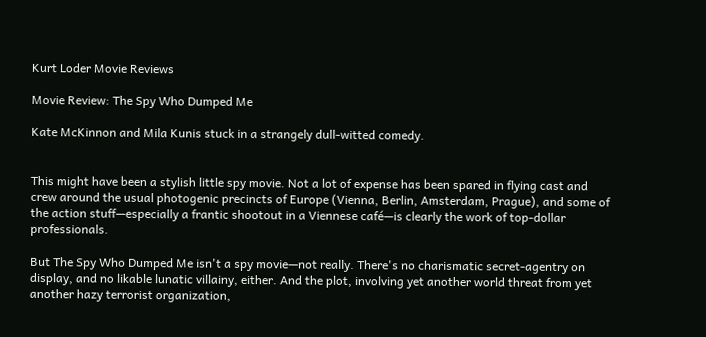Kurt Loder Movie Reviews

Movie Review: The Spy Who Dumped Me

Kate McKinnon and Mila Kunis stuck in a strangely dull-witted comedy.


This might have been a stylish little spy movie. Not a lot of expense has been spared in flying cast and crew around the usual photogenic precincts of Europe (Vienna, Berlin, Amsterdam, Prague), and some of the action stuff—especially a frantic shootout in a Viennese café—is clearly the work of top-dollar professionals.

But The Spy Who Dumped Me isn't a spy movie—not really. There's no charismatic secret-agentry on display, and no likable lunatic villainy, either. And the plot, involving yet another world threat from yet another hazy terrorist organization,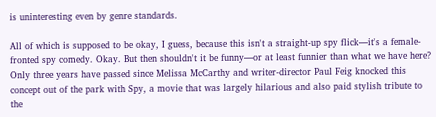is uninteresting even by genre standards.

All of which is supposed to be okay, I guess, because this isn't a straight-up spy flick—it's a female-fronted spy comedy. Okay. But then shouldn't it be funny—or at least funnier than what we have here? Only three years have passed since Melissa McCarthy and writer-director Paul Feig knocked this concept out of the park with Spy, a movie that was largely hilarious and also paid stylish tribute to the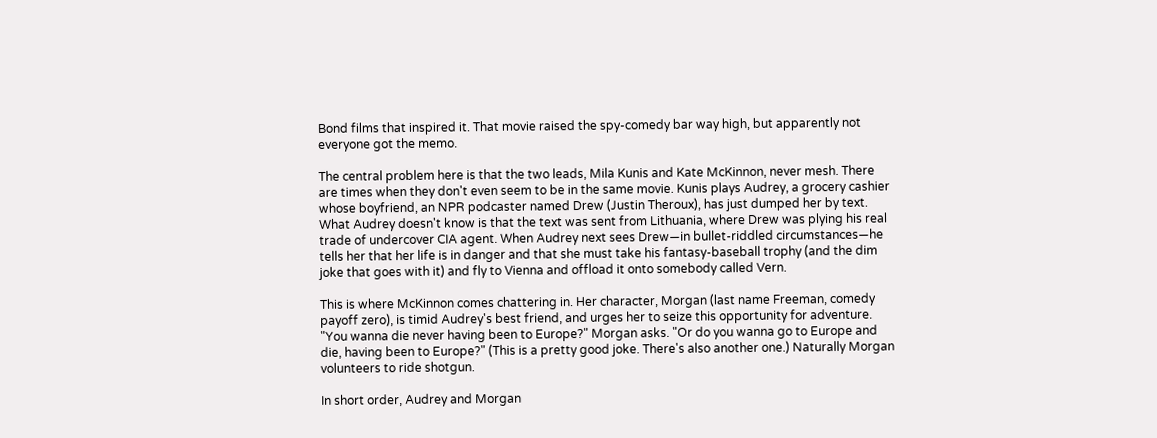Bond films that inspired it. That movie raised the spy-comedy bar way high, but apparently not everyone got the memo.

The central problem here is that the two leads, Mila Kunis and Kate McKinnon, never mesh. There are times when they don't even seem to be in the same movie. Kunis plays Audrey, a grocery cashier whose boyfriend, an NPR podcaster named Drew (Justin Theroux), has just dumped her by text. What Audrey doesn't know is that the text was sent from Lithuania, where Drew was plying his real trade of undercover CIA agent. When Audrey next sees Drew—in bullet-riddled circumstances—he tells her that her life is in danger and that she must take his fantasy-baseball trophy (and the dim joke that goes with it) and fly to Vienna and offload it onto somebody called Vern.

This is where McKinnon comes chattering in. Her character, Morgan (last name Freeman, comedy payoff zero), is timid Audrey's best friend, and urges her to seize this opportunity for adventure. "You wanna die never having been to Europe?" Morgan asks. "Or do you wanna go to Europe and die, having been to Europe?" (This is a pretty good joke. There's also another one.) Naturally Morgan volunteers to ride shotgun.

In short order, Audrey and Morgan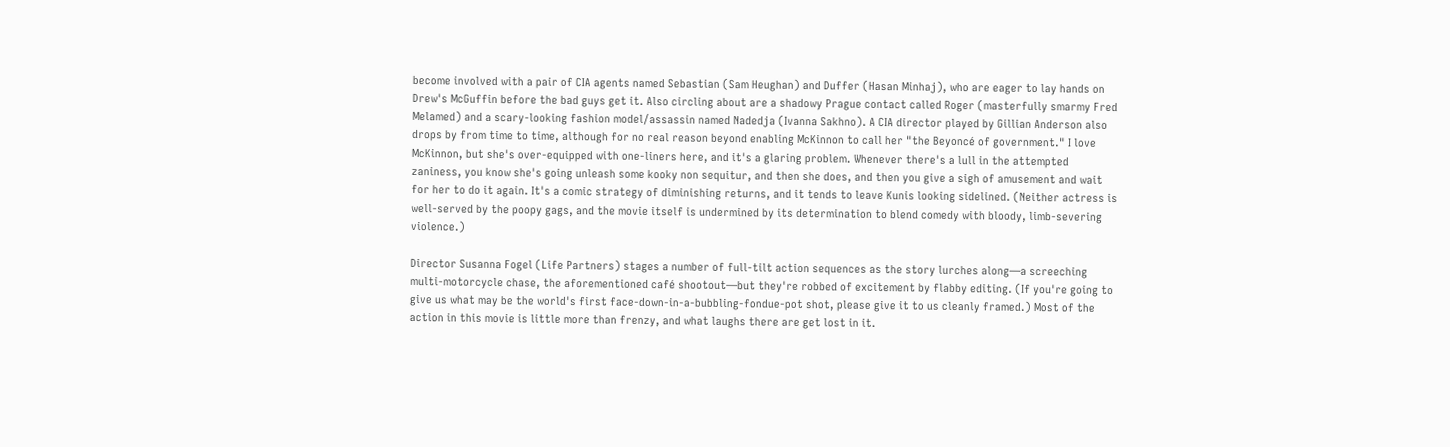become involved with a pair of CIA agents named Sebastian (Sam Heughan) and Duffer (Hasan Minhaj), who are eager to lay hands on Drew's McGuffin before the bad guys get it. Also circling about are a shadowy Prague contact called Roger (masterfully smarmy Fred Melamed) and a scary-looking fashion model/assassin named Nadedja (Ivanna Sakhno). A CIA director played by Gillian Anderson also drops by from time to time, although for no real reason beyond enabling McKinnon to call her "the Beyoncé of government." I love McKinnon, but she's over-equipped with one-liners here, and it's a glaring problem. Whenever there's a lull in the attempted zaniness, you know she's going unleash some kooky non sequitur, and then she does, and then you give a sigh of amusement and wait for her to do it again. It's a comic strategy of diminishing returns, and it tends to leave Kunis looking sidelined. (Neither actress is well-served by the poopy gags, and the movie itself is undermined by its determination to blend comedy with bloody, limb-severing violence.)

Director Susanna Fogel (Life Partners) stages a number of full-tilt action sequences as the story lurches along—a screeching multi-motorcycle chase, the aforementioned café shootout—but they're robbed of excitement by flabby editing. (If you're going to give us what may be the world's first face-down-in-a-bubbling-fondue-pot shot, please give it to us cleanly framed.) Most of the action in this movie is little more than frenzy, and what laughs there are get lost in it.